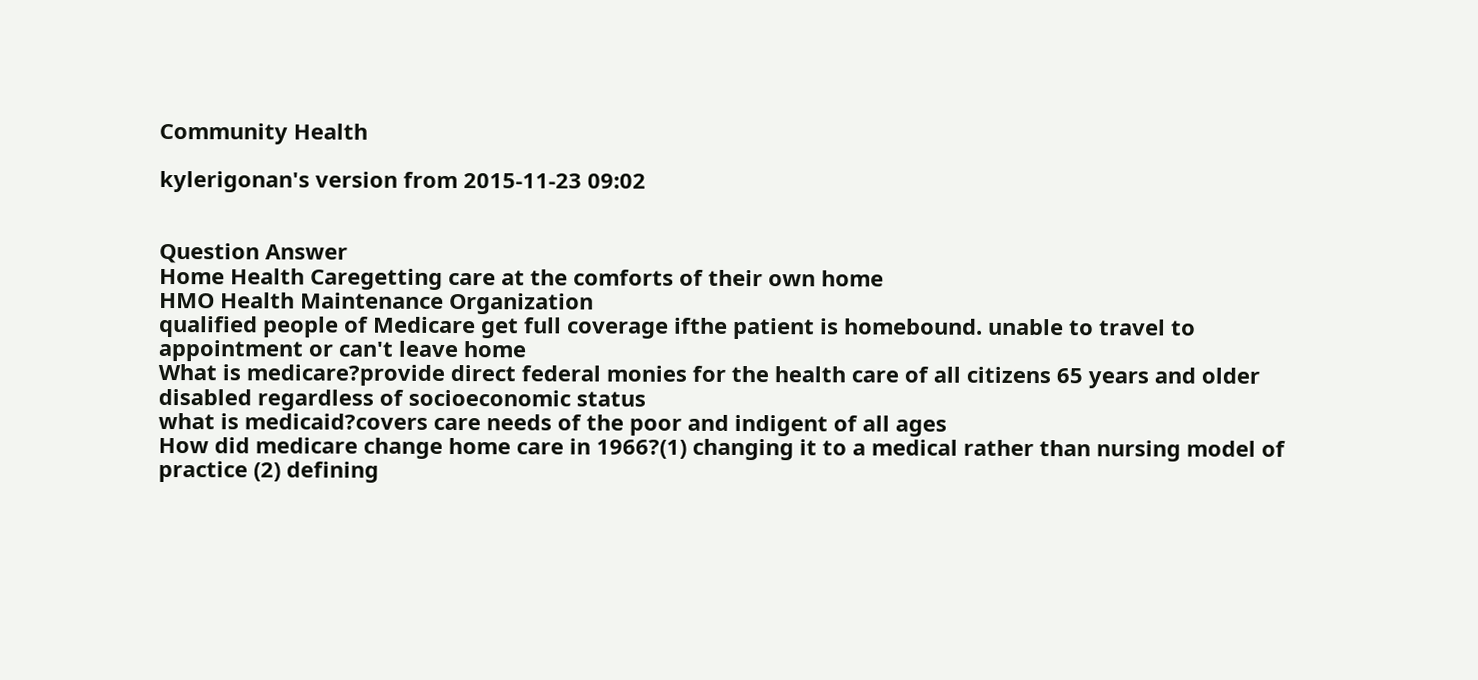Community Health

kylerigonan's version from 2015-11-23 09:02


Question Answer
Home Health Caregetting care at the comforts of their own home
HMO Health Maintenance Organization
qualified people of Medicare get full coverage ifthe patient is homebound. unable to travel to appointment or can't leave home
What is medicare?provide direct federal monies for the health care of all citizens 65 years and older disabled regardless of socioeconomic status
what is medicaid?covers care needs of the poor and indigent of all ages
How did medicare change home care in 1966?(1) changing it to a medical rather than nursing model of practice (2) defining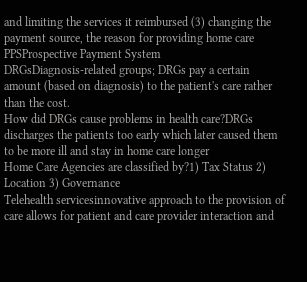and limiting the services it reimbursed (3) changing the payment source, the reason for providing home care
PPSProspective Payment System
DRGsDiagnosis-related groups; DRGs pay a certain amount (based on diagnosis) to the patient's care rather than the cost.
How did DRGs cause problems in health care?DRGs discharges the patients too early which later caused them to be more ill and stay in home care longer
Home Care Agencies are classified by?1) Tax Status 2) Location 3) Governance
Telehealth servicesinnovative approach to the provision of care allows for patient and care provider interaction and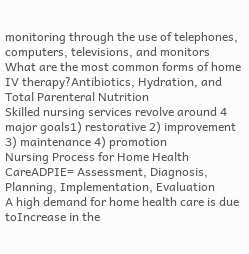monitoring through the use of telephones, computers, televisions, and monitors
What are the most common forms of home IV therapy?Antibiotics, Hydration, and Total Parenteral Nutrition
Skilled nursing services revolve around 4 major goals1) restorative 2) improvement 3) maintenance 4) promotion
Nursing Process for Home Health CareADPIE= Assessment, Diagnosis, Planning, Implementation, Evaluation
A high demand for home health care is due toIncrease in the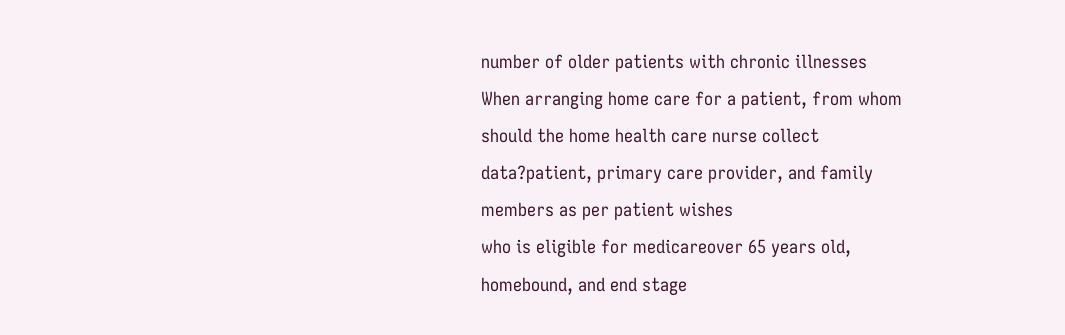number of older patients with chronic illnesses
When arranging home care for a patient, from whom should the home health care nurse collect data?patient, primary care provider, and family members as per patient wishes
who is eligible for medicareover 65 years old, homebound, and end stage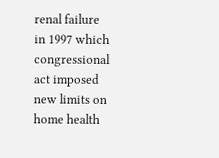renal failure
in 1997 which congressional act imposed new limits on home health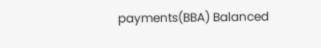payments(BBA) Balanced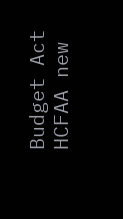Budget Act
HCFAA new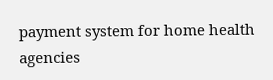payment system for home health agencies